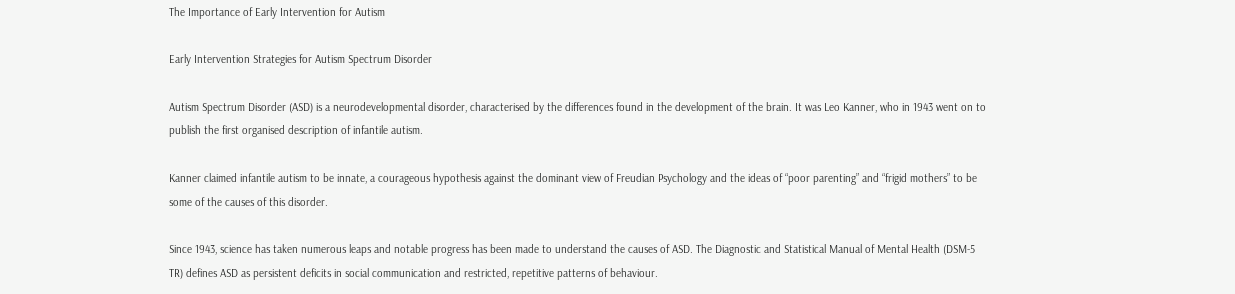The Importance of Early Intervention for Autism

Early Intervention Strategies for Autism Spectrum Disorder

Autism Spectrum Disorder (ASD) is a neurodevelopmental disorder, characterised by the differences found in the development of the brain. It was Leo Kanner, who in 1943 went on to publish the first organised description of infantile autism.

Kanner claimed infantile autism to be innate, a courageous hypothesis against the dominant view of Freudian Psychology and the ideas of “poor parenting” and “frigid mothers” to be some of the causes of this disorder.

Since 1943, science has taken numerous leaps and notable progress has been made to understand the causes of ASD. The Diagnostic and Statistical Manual of Mental Health (DSM-5 TR) defines ASD as persistent deficits in social communication and restricted, repetitive patterns of behaviour.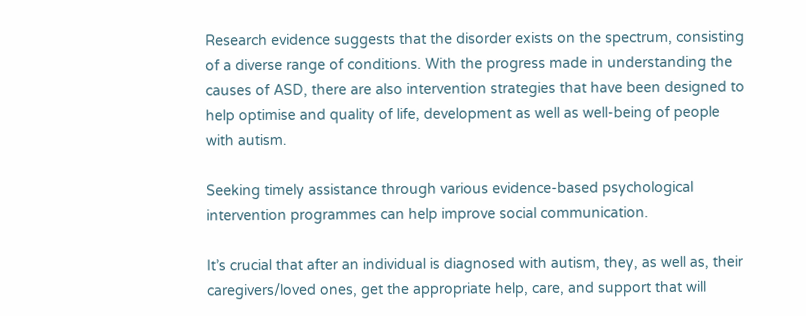Research evidence suggests that the disorder exists on the spectrum, consisting of a diverse range of conditions. With the progress made in understanding the causes of ASD, there are also intervention strategies that have been designed to help optimise and quality of life, development as well as well-being of people with autism.

Seeking timely assistance through various evidence-based psychological intervention programmes can help improve social communication.

It’s crucial that after an individual is diagnosed with autism, they, as well as, their caregivers/loved ones, get the appropriate help, care, and support that will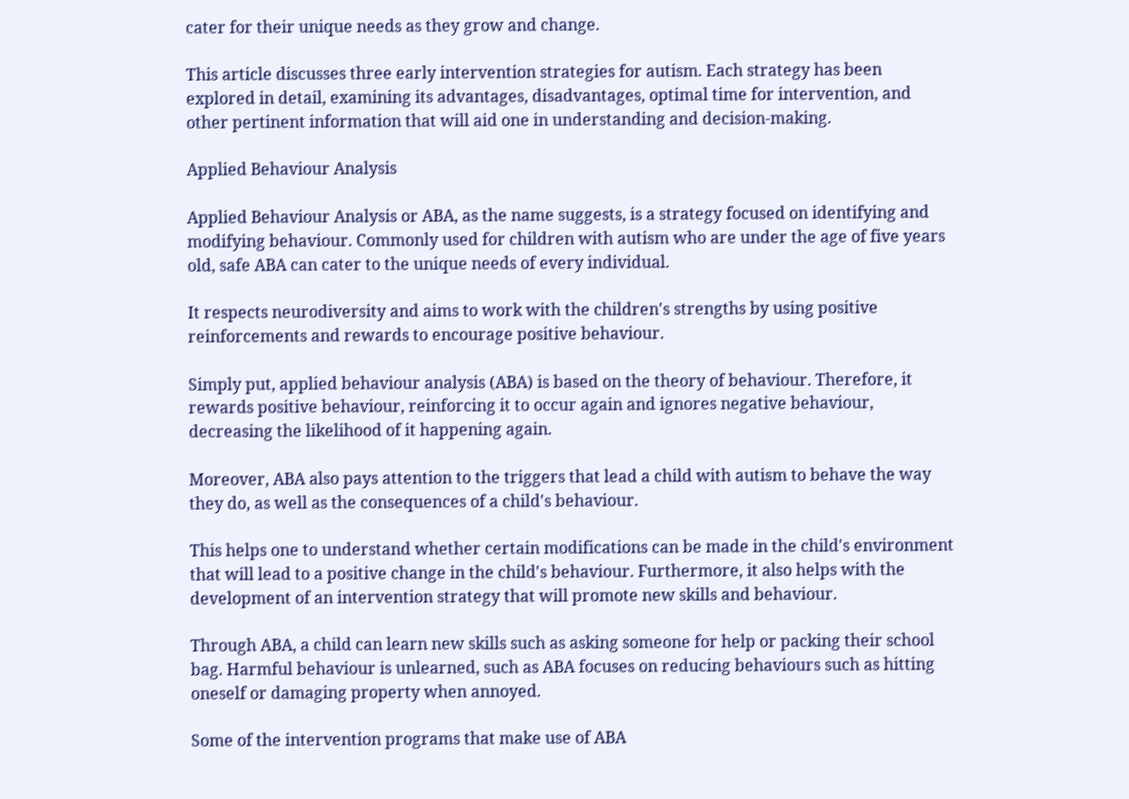cater for their unique needs as they grow and change.

This article discusses three early intervention strategies for autism. Each strategy has been explored in detail, examining its advantages, disadvantages, optimal time for intervention, and other pertinent information that will aid one in understanding and decision-making.

Applied Behaviour Analysis

Applied Behaviour Analysis or ABA, as the name suggests, is a strategy focused on identifying and modifying behaviour. Commonly used for children with autism who are under the age of five years old, safe ABA can cater to the unique needs of every individual.

It respects neurodiversity and aims to work with the children's strengths by using positive reinforcements and rewards to encourage positive behaviour.

Simply put, applied behaviour analysis (ABA) is based on the theory of behaviour. Therefore, it rewards positive behaviour, reinforcing it to occur again and ignores negative behaviour, decreasing the likelihood of it happening again.

Moreover, ABA also pays attention to the triggers that lead a child with autism to behave the way they do, as well as the consequences of a child's behaviour.

This helps one to understand whether certain modifications can be made in the child's environment that will lead to a positive change in the child's behaviour. Furthermore, it also helps with the development of an intervention strategy that will promote new skills and behaviour.

Through ABA, a child can learn new skills such as asking someone for help or packing their school bag. Harmful behaviour is unlearned, such as ABA focuses on reducing behaviours such as hitting oneself or damaging property when annoyed.

Some of the intervention programs that make use of ABA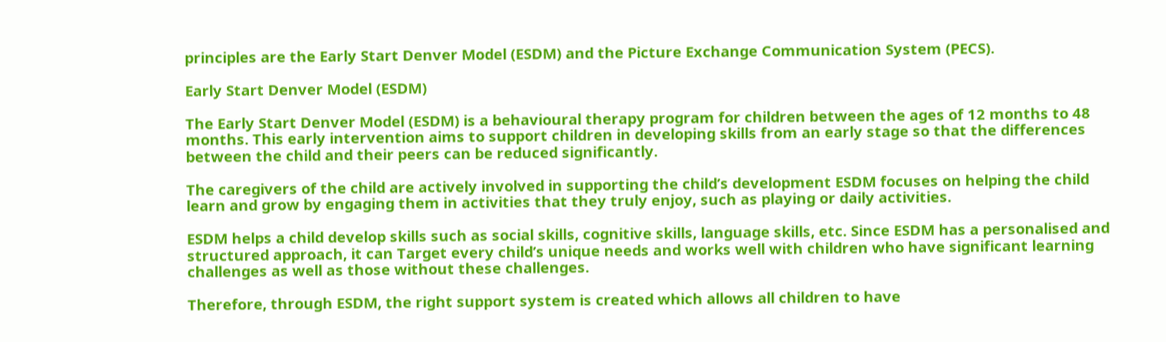principles are the Early Start Denver Model (ESDM) and the Picture Exchange Communication System (PECS).

Early Start Denver Model (ESDM)

The Early Start Denver Model (ESDM) is a behavioural therapy program for children between the ages of 12 months to 48 months. This early intervention aims to support children in developing skills from an early stage so that the differences between the child and their peers can be reduced significantly.

The caregivers of the child are actively involved in supporting the child’s development ESDM focuses on helping the child learn and grow by engaging them in activities that they truly enjoy, such as playing or daily activities.

ESDM helps a child develop skills such as social skills, cognitive skills, language skills, etc. Since ESDM has a personalised and structured approach, it can Target every child’s unique needs and works well with children who have significant learning challenges as well as those without these challenges.

Therefore, through ESDM, the right support system is created which allows all children to have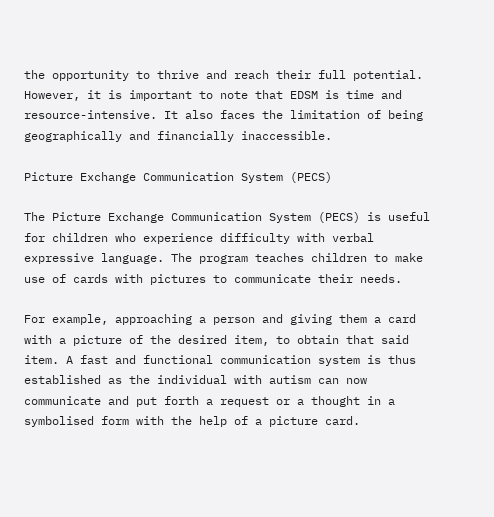the opportunity to thrive and reach their full potential. However, it is important to note that EDSM is time and resource-intensive. It also faces the limitation of being geographically and financially inaccessible.

Picture Exchange Communication System (PECS)

The Picture Exchange Communication System (PECS) is useful for children who experience difficulty with verbal expressive language. The program teaches children to make use of cards with pictures to communicate their needs.

For example, approaching a person and giving them a card with a picture of the desired item, to obtain that said item. A fast and functional communication system is thus established as the individual with autism can now communicate and put forth a request or a thought in a symbolised form with the help of a picture card.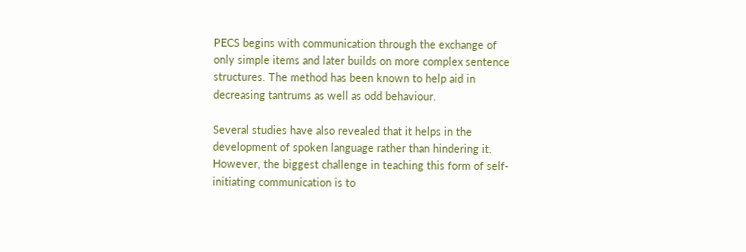PECS begins with communication through the exchange of only simple items and later builds on more complex sentence structures. The method has been known to help aid in decreasing tantrums as well as odd behaviour.

Several studies have also revealed that it helps in the development of spoken language rather than hindering it. However, the biggest challenge in teaching this form of self-initiating communication is to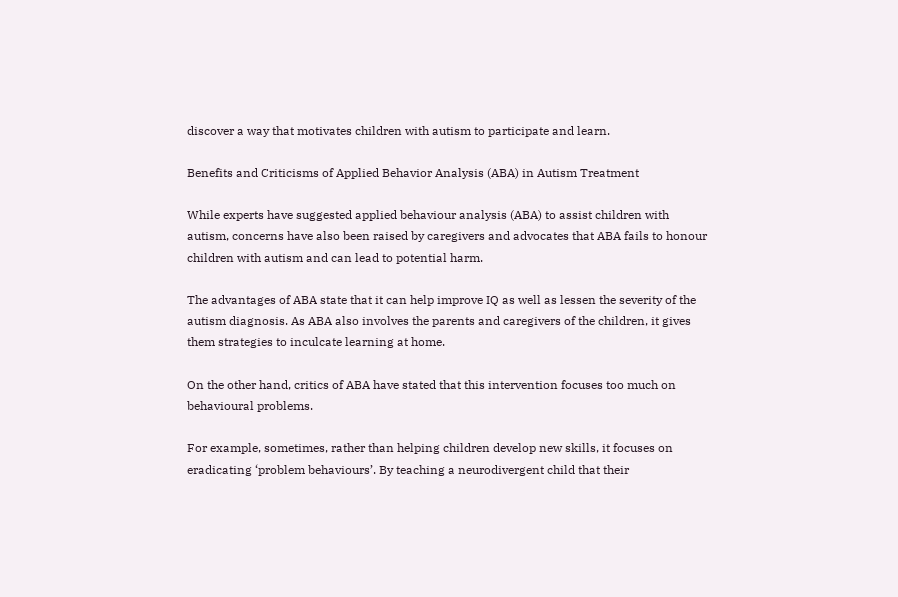discover a way that motivates children with autism to participate and learn.

Benefits and Criticisms of Applied Behavior Analysis (ABA) in Autism Treatment

While experts have suggested applied behaviour analysis (ABA) to assist children with autism, concerns have also been raised by caregivers and advocates that ABA fails to honour children with autism and can lead to potential harm.

The advantages of ABA state that it can help improve IQ as well as lessen the severity of the autism diagnosis. As ABA also involves the parents and caregivers of the children, it gives them strategies to inculcate learning at home.

On the other hand, critics of ABA have stated that this intervention focuses too much on behavioural problems.

For example, sometimes, rather than helping children develop new skills, it focuses on eradicating ‘problem behaviours’. By teaching a neurodivergent child that their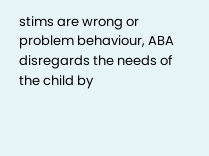stims are wrong or problem behaviour, ABA disregards the needs of the child by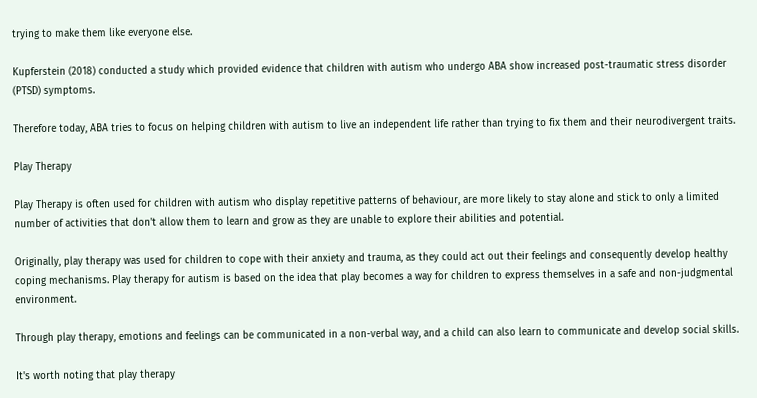trying to make them like everyone else.

Kupferstein (2018) conducted a study which provided evidence that children with autism who undergo ABA show increased post-traumatic stress disorder (PTSD) symptoms.

Therefore today, ABA tries to focus on helping children with autism to live an independent life rather than trying to fix them and their neurodivergent traits.

Play Therapy

Play Therapy is often used for children with autism who display repetitive patterns of behaviour, are more likely to stay alone and stick to only a limited number of activities that don't allow them to learn and grow as they are unable to explore their abilities and potential.

Originally, play therapy was used for children to cope with their anxiety and trauma, as they could act out their feelings and consequently develop healthy coping mechanisms. Play therapy for autism is based on the idea that play becomes a way for children to express themselves in a safe and non-judgmental environment.

Through play therapy, emotions and feelings can be communicated in a non-verbal way, and a child can also learn to communicate and develop social skills.

It's worth noting that play therapy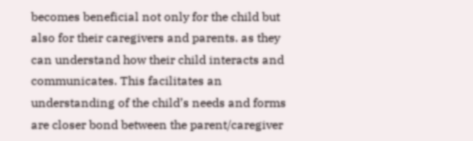becomes beneficial not only for the child but also for their caregivers and parents. as they can understand how their child interacts and communicates. This facilitates an understanding of the child’s needs and forms are closer bond between the parent/caregiver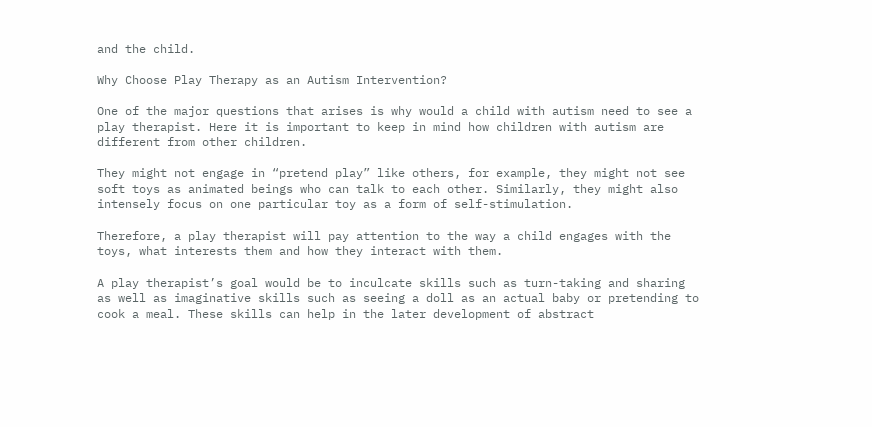and the child.

Why Choose Play Therapy as an Autism Intervention?

One of the major questions that arises is why would a child with autism need to see a play therapist. Here it is important to keep in mind how children with autism are different from other children.

They might not engage in “pretend play” like others, for example, they might not see soft toys as animated beings who can talk to each other. Similarly, they might also intensely focus on one particular toy as a form of self-stimulation.

Therefore, a play therapist will pay attention to the way a child engages with the toys, what interests them and how they interact with them.

A play therapist’s goal would be to inculcate skills such as turn-taking and sharing as well as imaginative skills such as seeing a doll as an actual baby or pretending to cook a meal. These skills can help in the later development of abstract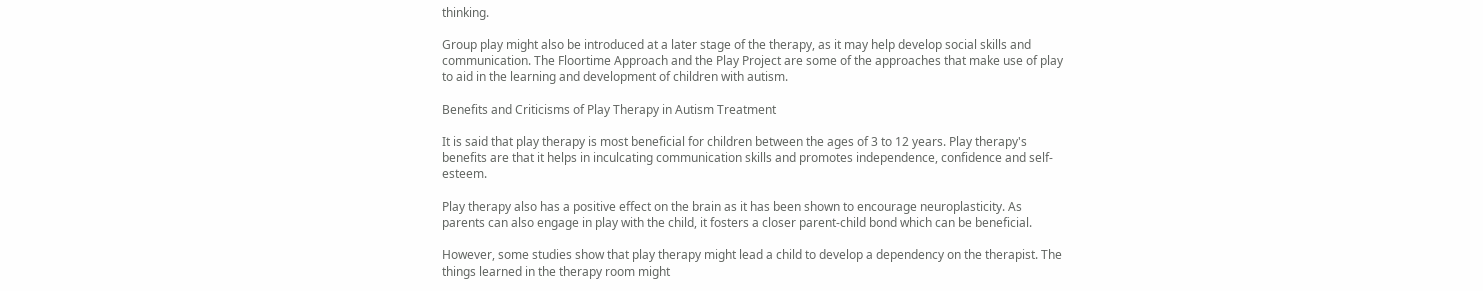thinking.

Group play might also be introduced at a later stage of the therapy, as it may help develop social skills and communication. The Floortime Approach and the Play Project are some of the approaches that make use of play to aid in the learning and development of children with autism.

Benefits and Criticisms of Play Therapy in Autism Treatment

It is said that play therapy is most beneficial for children between the ages of 3 to 12 years. Play therapy's benefits are that it helps in inculcating communication skills and promotes independence, confidence and self-esteem.

Play therapy also has a positive effect on the brain as it has been shown to encourage neuroplasticity. As parents can also engage in play with the child, it fosters a closer parent-child bond which can be beneficial.

However, some studies show that play therapy might lead a child to develop a dependency on the therapist. The things learned in the therapy room might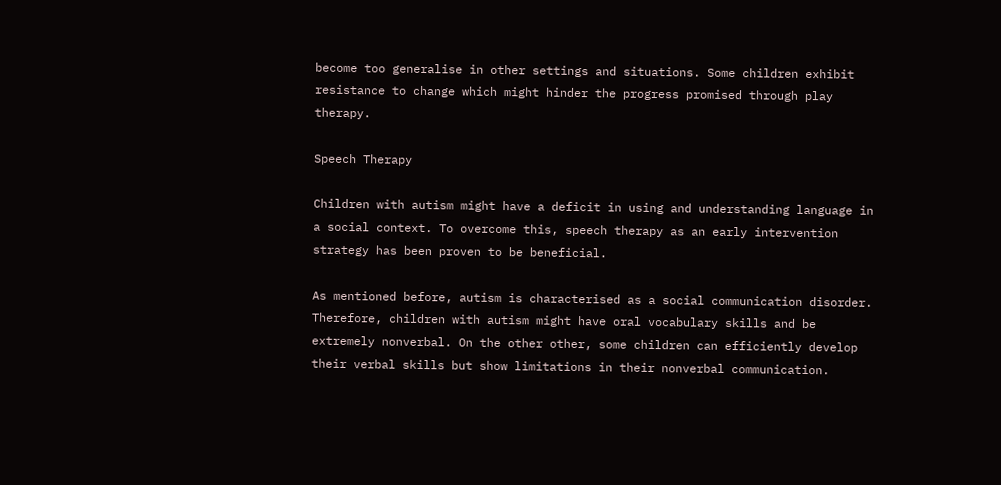become too generalise in other settings and situations. Some children exhibit resistance to change which might hinder the progress promised through play therapy.

Speech Therapy

Children with autism might have a deficit in using and understanding language in a social context. To overcome this, speech therapy as an early intervention strategy has been proven to be beneficial.

As mentioned before, autism is characterised as a social communication disorder. Therefore, children with autism might have oral vocabulary skills and be extremely nonverbal. On the other other, some children can efficiently develop their verbal skills but show limitations in their nonverbal communication.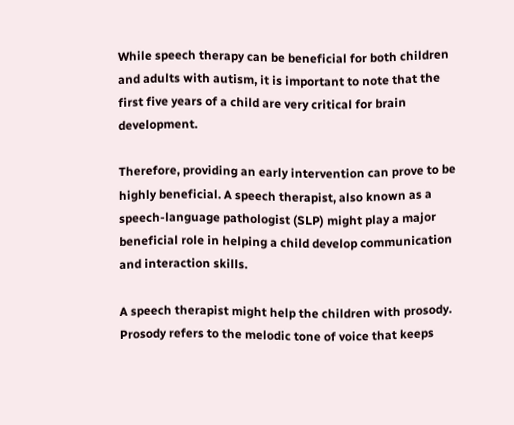While speech therapy can be beneficial for both children and adults with autism, it is important to note that the first five years of a child are very critical for brain development.

Therefore, providing an early intervention can prove to be highly beneficial. A speech therapist, also known as a speech-language pathologist (SLP) might play a major beneficial role in helping a child develop communication and interaction skills.

A speech therapist might help the children with prosody. Prosody refers to the melodic tone of voice that keeps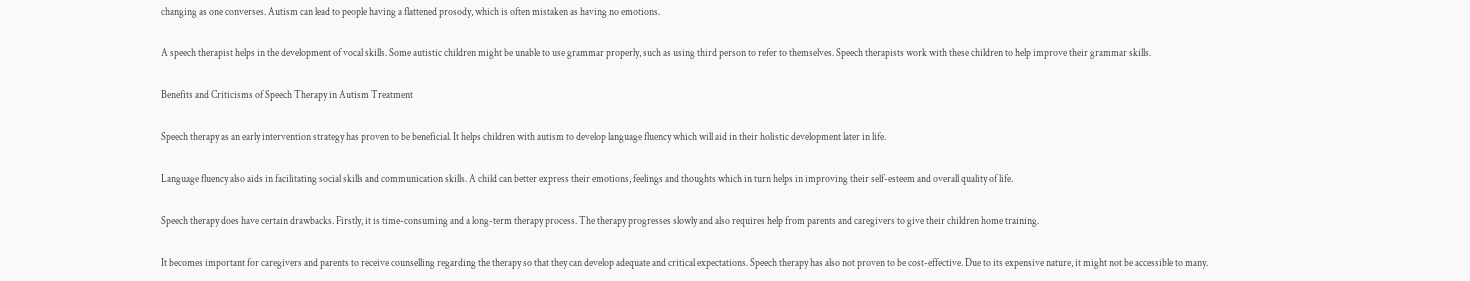changing as one converses. Autism can lead to people having a flattened prosody, which is often mistaken as having no emotions.

A speech therapist helps in the development of vocal skills. Some autistic children might be unable to use grammar properly, such as using third person to refer to themselves. Speech therapists work with these children to help improve their grammar skills.

Benefits and Criticisms of Speech Therapy in Autism Treatment

Speech therapy as an early intervention strategy has proven to be beneficial. It helps children with autism to develop language fluency which will aid in their holistic development later in life.

Language fluency also aids in facilitating social skills and communication skills. A child can better express their emotions, feelings and thoughts which in turn helps in improving their self-esteem and overall quality of life.

Speech therapy does have certain drawbacks. Firstly, it is time-consuming and a long-term therapy process. The therapy progresses slowly and also requires help from parents and caregivers to give their children home training.

It becomes important for caregivers and parents to receive counselling regarding the therapy so that they can develop adequate and critical expectations. Speech therapy has also not proven to be cost-effective. Due to its expensive nature, it might not be accessible to many.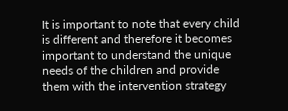It is important to note that every child is different and therefore it becomes important to understand the unique needs of the children and provide them with the intervention strategy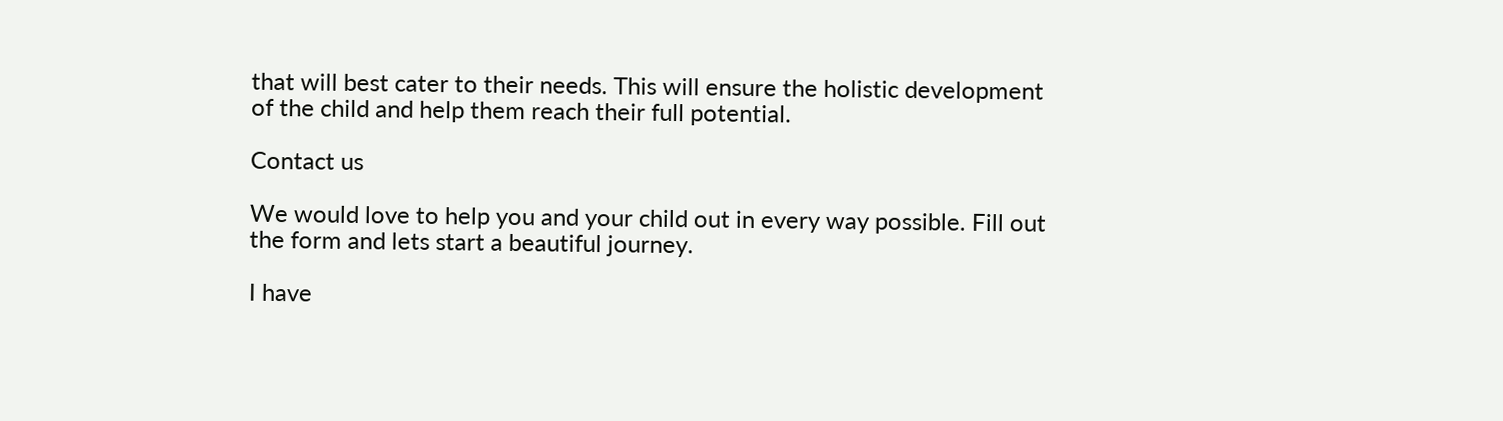that will best cater to their needs. This will ensure the holistic development of the child and help them reach their full potential.

Contact us

We would love to help you and your child out in every way possible. Fill out the form and lets start a beautiful journey.

I have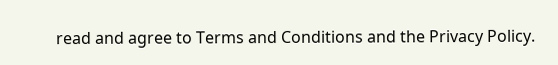read and agree to Terms and Conditions and the Privacy Policy.